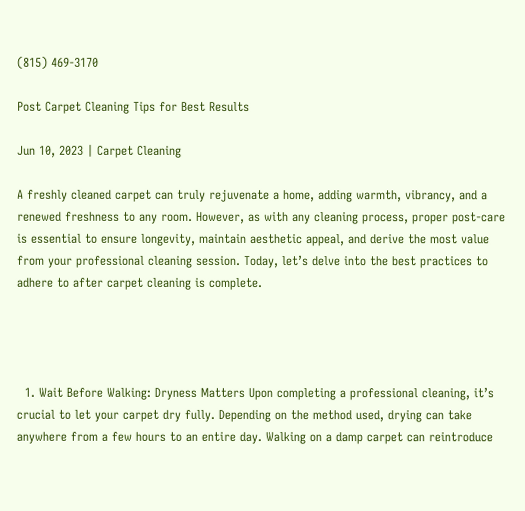(815) 469-3170

Post Carpet Cleaning Tips for Best Results

Jun 10, 2023 | Carpet Cleaning

A freshly cleaned carpet can truly rejuvenate a home, adding warmth, vibrancy, and a renewed freshness to any room. However, as with any cleaning process, proper post-care is essential to ensure longevity, maintain aesthetic appeal, and derive the most value from your professional cleaning session. Today, let’s delve into the best practices to adhere to after carpet cleaning is complete.




  1. Wait Before Walking: Dryness Matters Upon completing a professional cleaning, it’s crucial to let your carpet dry fully. Depending on the method used, drying can take anywhere from a few hours to an entire day. Walking on a damp carpet can reintroduce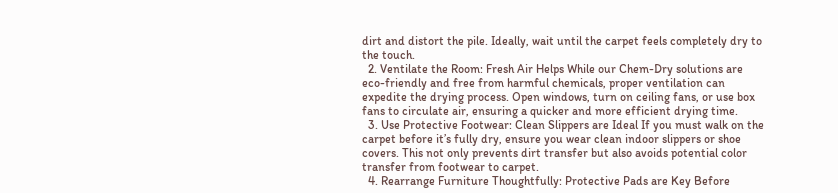dirt and distort the pile. Ideally, wait until the carpet feels completely dry to the touch.
  2. Ventilate the Room: Fresh Air Helps While our Chem-Dry solutions are eco-friendly and free from harmful chemicals, proper ventilation can expedite the drying process. Open windows, turn on ceiling fans, or use box fans to circulate air, ensuring a quicker and more efficient drying time.
  3. Use Protective Footwear: Clean Slippers are Ideal If you must walk on the carpet before it’s fully dry, ensure you wear clean indoor slippers or shoe covers. This not only prevents dirt transfer but also avoids potential color transfer from footwear to carpet.
  4. Rearrange Furniture Thoughtfully: Protective Pads are Key Before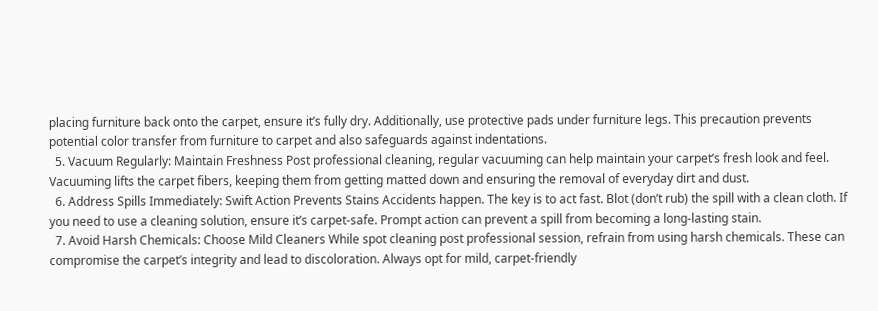placing furniture back onto the carpet, ensure it’s fully dry. Additionally, use protective pads under furniture legs. This precaution prevents potential color transfer from furniture to carpet and also safeguards against indentations.
  5. Vacuum Regularly: Maintain Freshness Post professional cleaning, regular vacuuming can help maintain your carpet’s fresh look and feel. Vacuuming lifts the carpet fibers, keeping them from getting matted down and ensuring the removal of everyday dirt and dust.
  6. Address Spills Immediately: Swift Action Prevents Stains Accidents happen. The key is to act fast. Blot (don’t rub) the spill with a clean cloth. If you need to use a cleaning solution, ensure it’s carpet-safe. Prompt action can prevent a spill from becoming a long-lasting stain.
  7. Avoid Harsh Chemicals: Choose Mild Cleaners While spot cleaning post professional session, refrain from using harsh chemicals. These can compromise the carpet’s integrity and lead to discoloration. Always opt for mild, carpet-friendly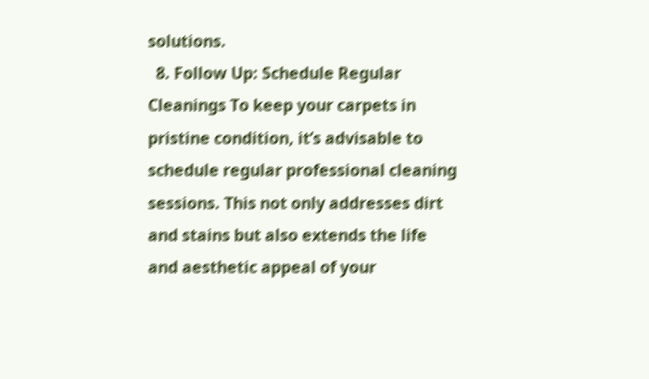solutions.
  8. Follow Up: Schedule Regular Cleanings To keep your carpets in pristine condition, it’s advisable to schedule regular professional cleaning sessions. This not only addresses dirt and stains but also extends the life and aesthetic appeal of your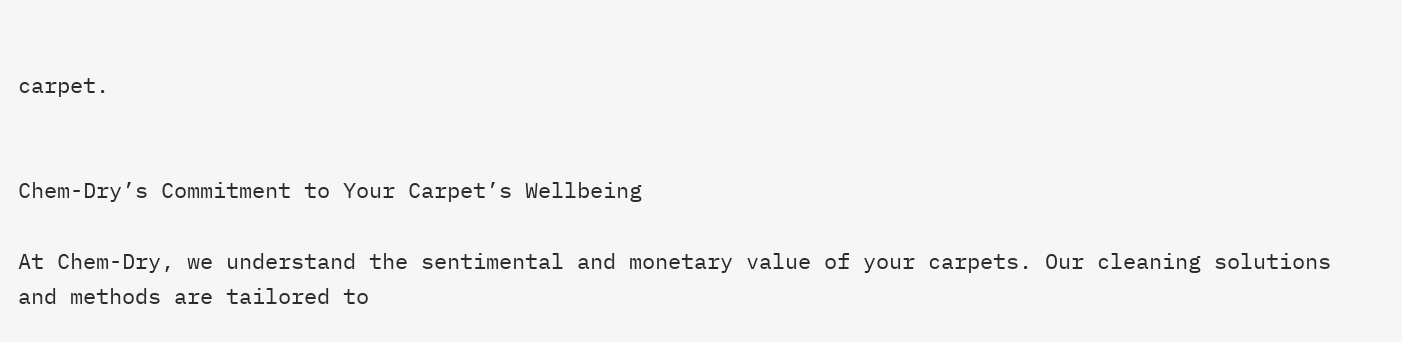carpet.


Chem-Dry’s Commitment to Your Carpet’s Wellbeing

At Chem-Dry, we understand the sentimental and monetary value of your carpets. Our cleaning solutions and methods are tailored to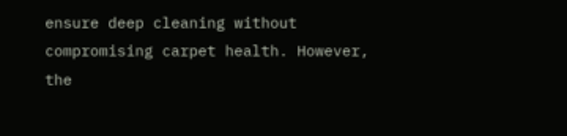ensure deep cleaning without compromising carpet health. However, the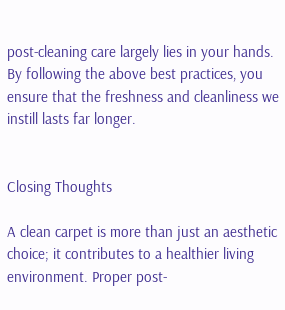post-cleaning care largely lies in your hands. By following the above best practices, you ensure that the freshness and cleanliness we instill lasts far longer.


Closing Thoughts

A clean carpet is more than just an aesthetic choice; it contributes to a healthier living environment. Proper post-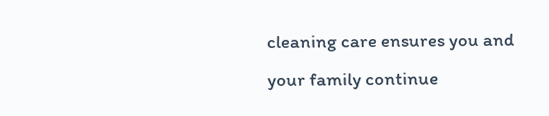cleaning care ensures you and your family continue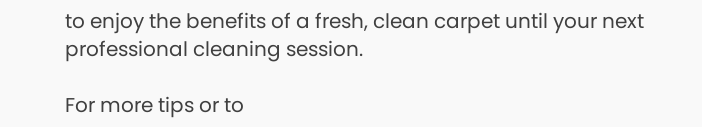to enjoy the benefits of a fresh, clean carpet until your next professional cleaning session.

For more tips or to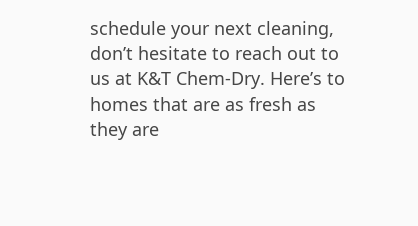schedule your next cleaning, don’t hesitate to reach out to us at K&T Chem-Dry. Here’s to homes that are as fresh as they are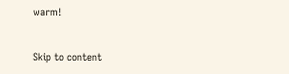warm!


Skip to content